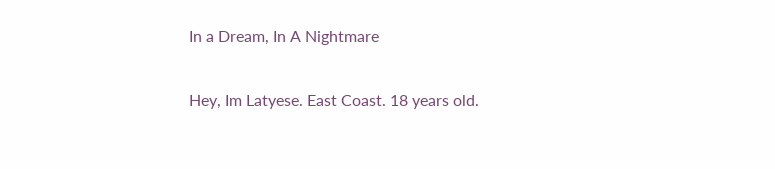In a Dream, In A Nightmare

Hey, Im Latyese. East Coast. 18 years old.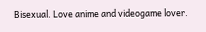Bisexual. Love anime and videogame lover.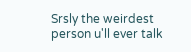Srsly the weirdest person u'll ever talk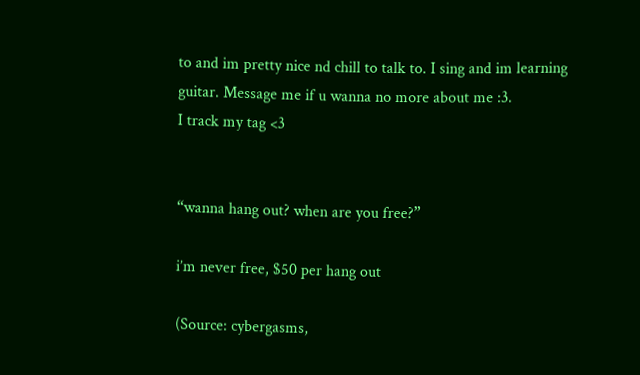to and im pretty nice nd chill to talk to. I sing and im learning guitar. Message me if u wanna no more about me :3.
I track my tag <3


“wanna hang out? when are you free?”

i’m never free, $50 per hang out

(Source: cybergasms,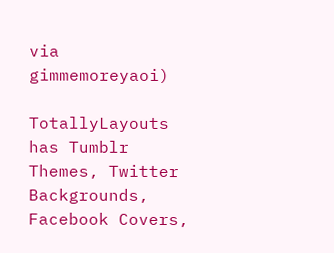via gimmemoreyaoi)

TotallyLayouts has Tumblr Themes, Twitter Backgrounds, Facebook Covers,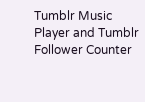Tumblr Music Player and Tumblr Follower Counter